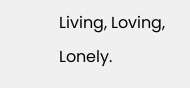Living, Loving, Lonely.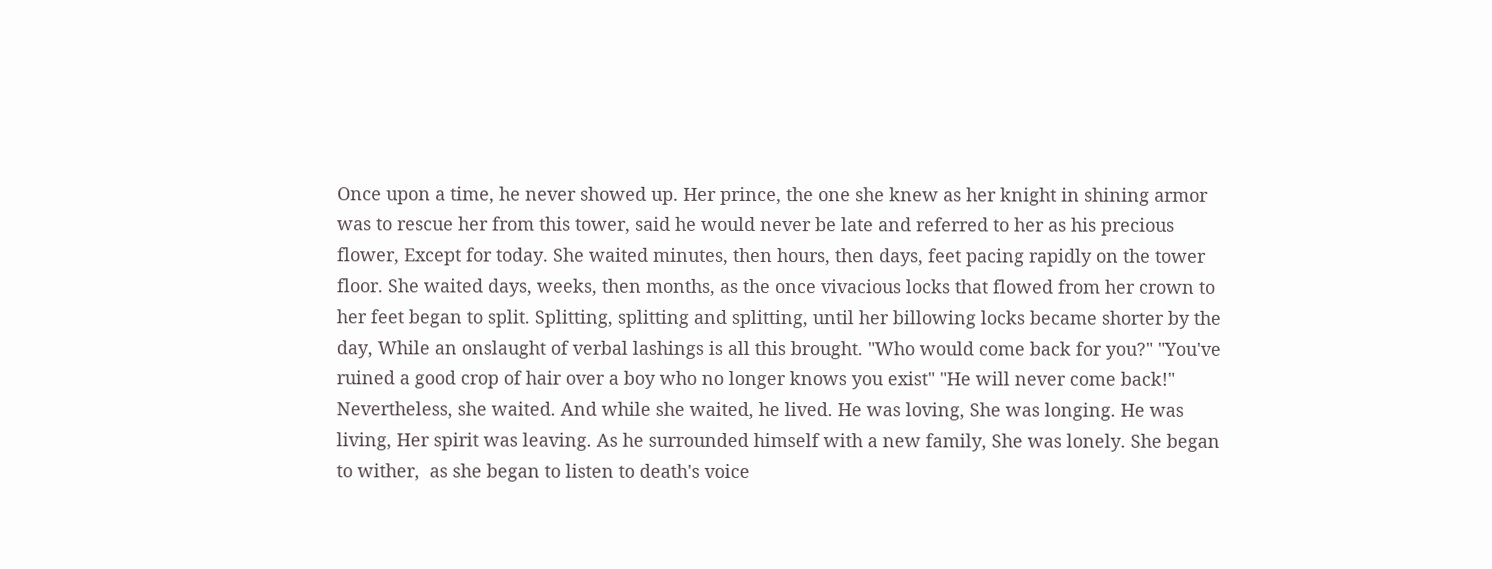Once upon a time, he never showed up. Her prince, the one she knew as her knight in shining armor was to rescue her from this tower, said he would never be late and referred to her as his precious flower, Except for today. She waited minutes, then hours, then days, feet pacing rapidly on the tower floor. She waited days, weeks, then months, as the once vivacious locks that flowed from her crown to her feet began to split. Splitting, splitting and splitting, until her billowing locks became shorter by the day, While an onslaught of verbal lashings is all this brought. "Who would come back for you?" "You've ruined a good crop of hair over a boy who no longer knows you exist" "He will never come back!" Nevertheless, she waited. And while she waited, he lived. He was loving, She was longing. He was living, Her spirit was leaving. As he surrounded himself with a new family, She was lonely. She began to wither,  as she began to listen to death's voice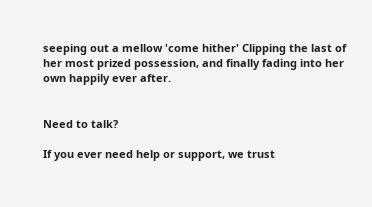seeping out a mellow 'come hither' Clipping the last of her most prized possession, and finally fading into her own happily ever after.


Need to talk?

If you ever need help or support, we trust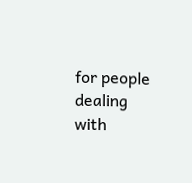for people dealing with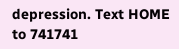depression. Text HOME to 741741